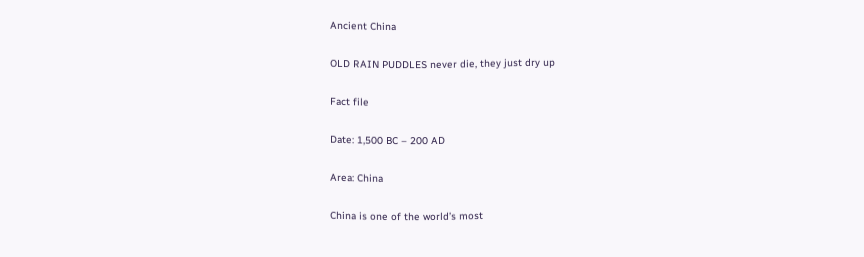Ancient China

OLD RAIN PUDDLES never die, they just dry up

Fact file

Date: 1,500 BC – 200 AD

Area: China

China is one of the world’s most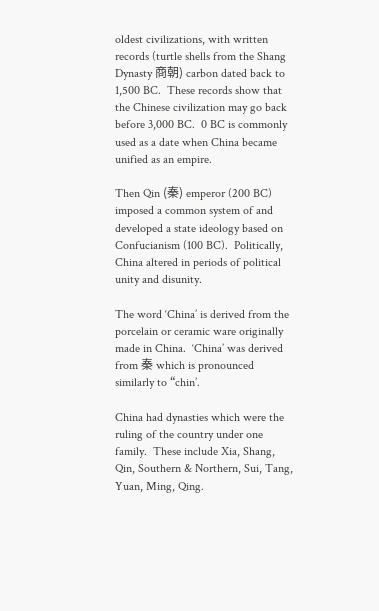oldest civilizations, with written records (turtle shells from the Shang Dynasty 商朝) carbon dated back to 1,500 BC.  These records show that the Chinese civilization may go back before 3,000 BC.  0 BC is commonly used as a date when China became unified as an empire.

Then Qin (秦) emperor (200 BC) imposed a common system of and developed a state ideology based on Confucianism (100 BC).  Politically, China altered in periods of political unity and disunity.

The word ‘China’ is derived from the porcelain or ceramic ware originally made in China.  ‘China’ was derived from 秦 which is pronounced similarly to “chin’.

China had dynasties which were the ruling of the country under one family.  These include Xia, Shang, Qin, Southern & Northern, Sui, Tang, Yuan, Ming, Qing.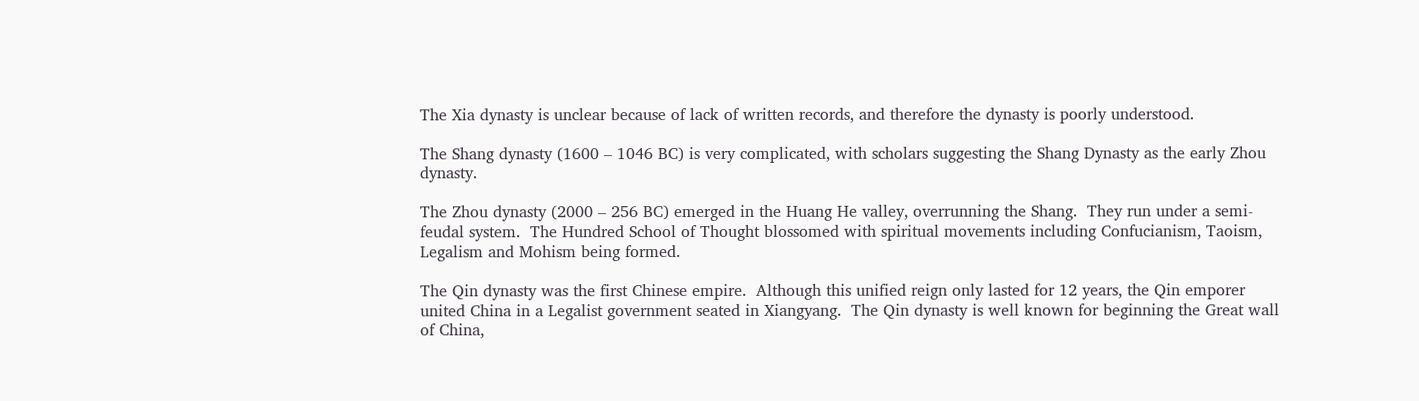The Xia dynasty is unclear because of lack of written records, and therefore the dynasty is poorly understood.

The Shang dynasty (1600 – 1046 BC) is very complicated, with scholars suggesting the Shang Dynasty as the early Zhou dynasty.

The Zhou dynasty (2000 – 256 BC) emerged in the Huang He valley, overrunning the Shang.  They run under a semi-feudal system.  The Hundred School of Thought blossomed with spiritual movements including Confucianism, Taoism, Legalism and Mohism being formed.

The Qin dynasty was the first Chinese empire.  Although this unified reign only lasted for 12 years, the Qin emporer united China in a Legalist government seated in Xiangyang.  The Qin dynasty is well known for beginning the Great wall of China,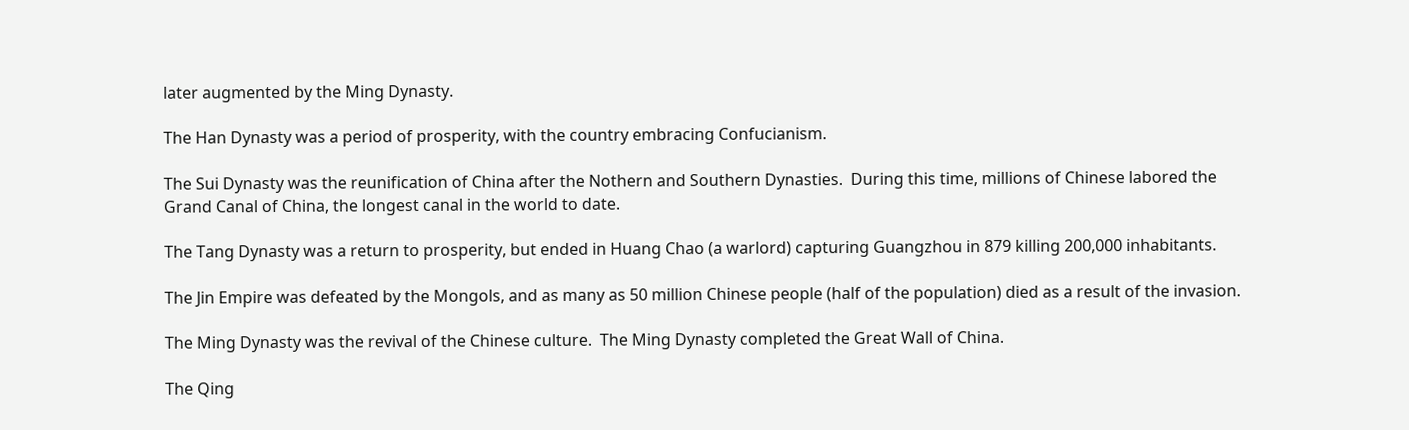later augmented by the Ming Dynasty.

The Han Dynasty was a period of prosperity, with the country embracing Confucianism.

The Sui Dynasty was the reunification of China after the Nothern and Southern Dynasties.  During this time, millions of Chinese labored the Grand Canal of China, the longest canal in the world to date.

The Tang Dynasty was a return to prosperity, but ended in Huang Chao (a warlord) capturing Guangzhou in 879 killing 200,000 inhabitants.

The Jin Empire was defeated by the Mongols, and as many as 50 million Chinese people (half of the population) died as a result of the invasion.

The Ming Dynasty was the revival of the Chinese culture.  The Ming Dynasty completed the Great Wall of China.

The Qing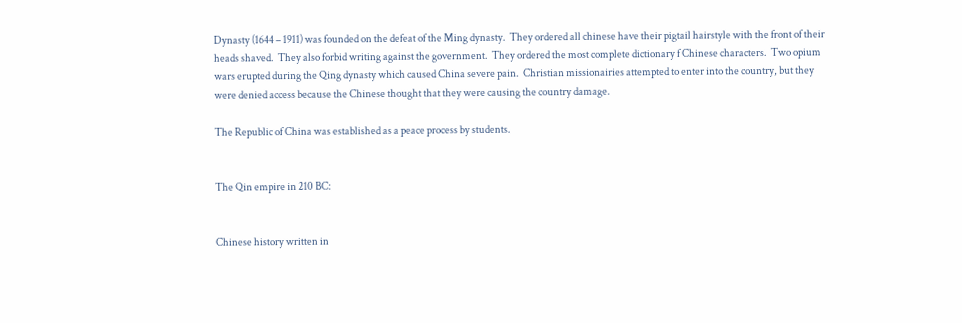Dynasty (1644 – 1911) was founded on the defeat of the Ming dynasty.  They ordered all chinese have their pigtail hairstyle with the front of their heads shaved.  They also forbid writing against the government.  They ordered the most complete dictionary f Chinese characters.  Two opium wars erupted during the Qing dynasty which caused China severe pain.  Christian missionairies attempted to enter into the country, but they were denied access because the Chinese thought that they were causing the country damage.

The Republic of China was established as a peace process by students.


The Qin empire in 210 BC:


Chinese history written in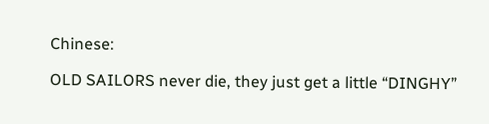Chinese:

OLD SAILORS never die, they just get a little “DINGHY”